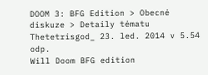DOOM 3: BFG Edition > Obecné diskuze > Detaily tématu
Thetetrisgod_ 23. led. 2014 v 5.54 odp.
Will Doom BFG edition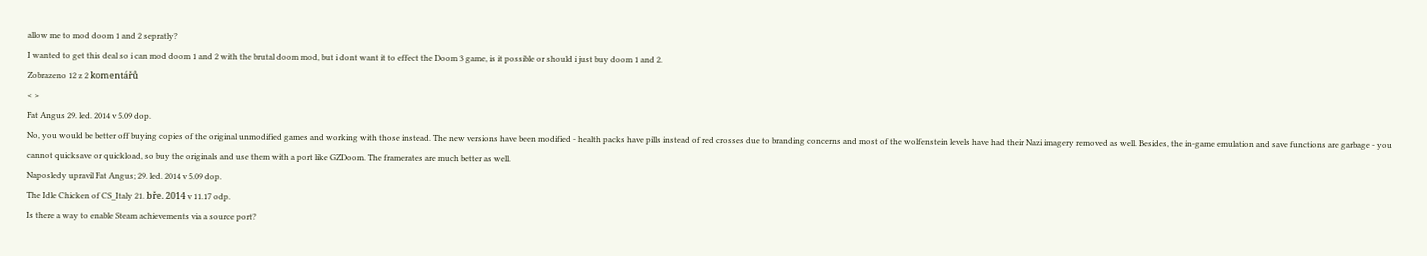allow me to mod doom 1 and 2 sepratly?
I wanted to get this deal so i can mod doom 1 and 2 with the brutal doom mod, but i dont want it to effect the Doom 3 game, is it possible or should i just buy doom 1 and 2.
Zobrazeno 12 z 2 komentářů
< >
Fat Angus 29. led. 2014 v 5.09 dop.
No, you would be better off buying copies of the original unmodified games and working with those instead. The new versions have been modified - health packs have pills instead of red crosses due to branding concerns and most of the wolfenstein levels have had their Nazi imagery removed as well. Besides, the in-game emulation and save functions are garbage - you cannot quicksave or quickload, so buy the originals and use them with a port like GZDoom. The framerates are much better as well.
Naposledy upravil Fat Angus; 29. led. 2014 v 5.09 dop.
The Idle Chicken of CS_Italy 21. bře. 2014 v 11.17 odp.
Is there a way to enable Steam achievements via a source port?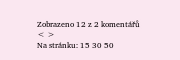Zobrazeno 12 z 2 komentářů
< >
Na stránku: 15 30 50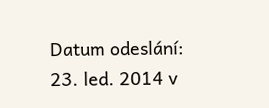Datum odeslání: 23. led. 2014 v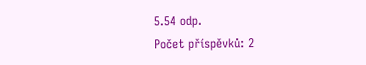5.54 odp.
Počet příspěvků: 2